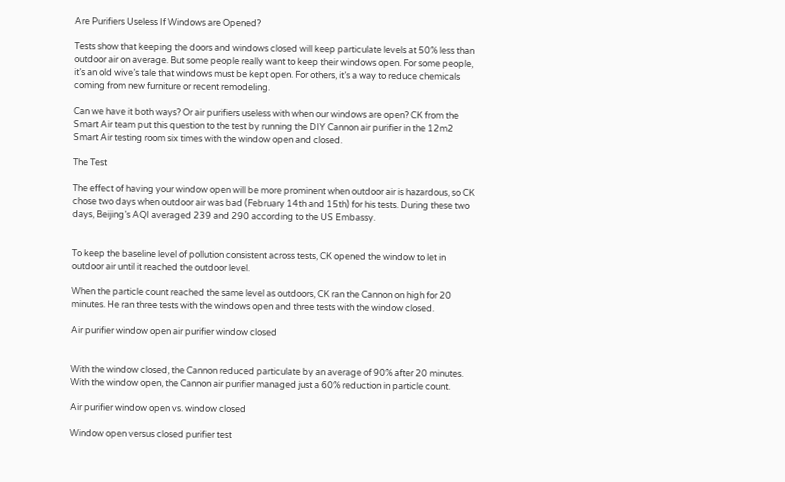Are Purifiers Useless If Windows are Opened?

Tests show that keeping the doors and windows closed will keep particulate levels at 50% less than outdoor air on average. But some people really want to keep their windows open. For some people, it’s an old wive’s tale that windows must be kept open. For others, it’s a way to reduce chemicals coming from new furniture or recent remodeling.

Can we have it both ways? Or air purifiers useless with when our windows are open? CK from the Smart Air team put this question to the test by running the DIY Cannon air purifier in the 12m2 Smart Air testing room six times with the window open and closed.

The Test

The effect of having your window open will be more prominent when outdoor air is hazardous, so CK chose two days when outdoor air was bad (February 14th and 15th) for his tests. During these two days, Beijing’s AQI averaged 239 and 290 according to the US Embassy.


To keep the baseline level of pollution consistent across tests, CK opened the window to let in outdoor air until it reached the outdoor level.

When the particle count reached the same level as outdoors, CK ran the Cannon on high for 20 minutes. He ran three tests with the windows open and three tests with the window closed.

Air purifier window open air purifier window closed


With the window closed, the Cannon reduced particulate by an average of 90% after 20 minutes. With the window open, the Cannon air purifier managed just a 60% reduction in particle count.

Air purifier window open vs. window closed

Window open versus closed purifier test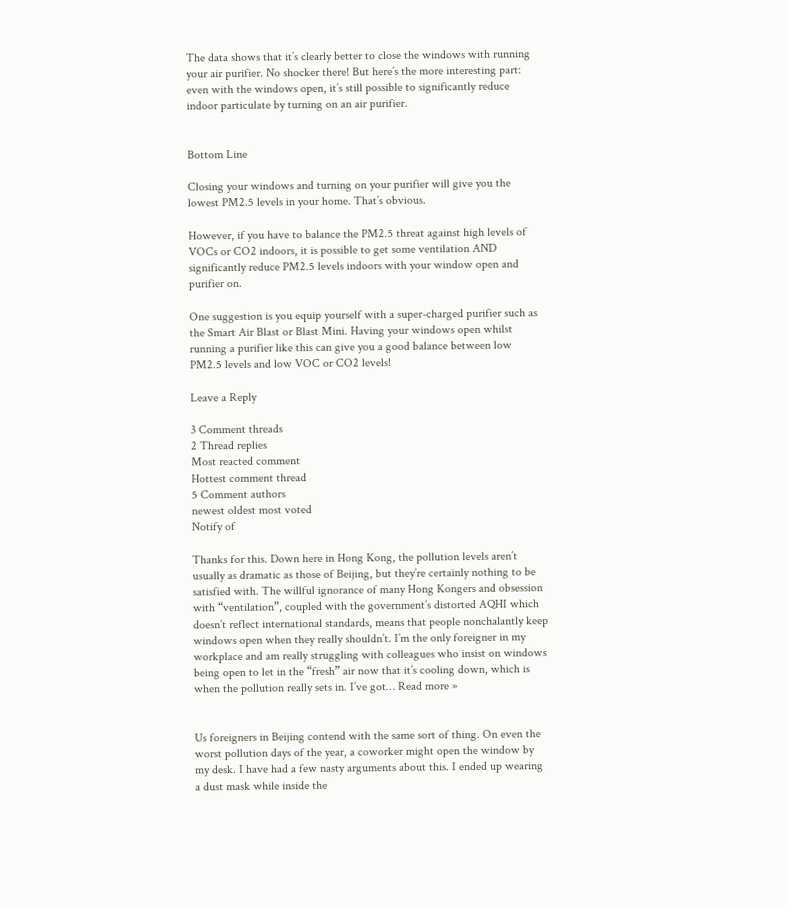The data shows that it’s clearly better to close the windows with running your air purifier. No shocker there! But here’s the more interesting part: even with the windows open, it’s still possible to significantly reduce indoor particulate by turning on an air purifier.


Bottom Line

Closing your windows and turning on your purifier will give you the lowest PM2.5 levels in your home. That’s obvious.

However, if you have to balance the PM2.5 threat against high levels of VOCs or CO2 indoors, it is possible to get some ventilation AND significantly reduce PM2.5 levels indoors with your window open and purifier on.

One suggestion is you equip yourself with a super-charged purifier such as the Smart Air Blast or Blast Mini. Having your windows open whilst running a purifier like this can give you a good balance between low PM2.5 levels and low VOC or CO2 levels!

Leave a Reply

3 Comment threads
2 Thread replies
Most reacted comment
Hottest comment thread
5 Comment authors
newest oldest most voted
Notify of

Thanks for this. Down here in Hong Kong, the pollution levels aren’t usually as dramatic as those of Beijing, but they’re certainly nothing to be satisfied with. The willful ignorance of many Hong Kongers and obsession with “ventilation”, coupled with the government’s distorted AQHI which doesn’t reflect international standards, means that people nonchalantly keep windows open when they really shouldn’t. I’m the only foreigner in my workplace and am really struggling with colleagues who insist on windows being open to let in the “fresh” air now that it’s cooling down, which is when the pollution really sets in. I’ve got… Read more »


Us foreigners in Beijing contend with the same sort of thing. On even the worst pollution days of the year, a coworker might open the window by my desk. I have had a few nasty arguments about this. I ended up wearing a dust mask while inside the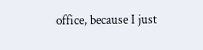office, because I just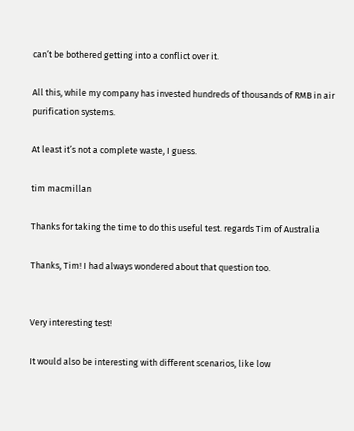can’t be bothered getting into a conflict over it.

All this, while my company has invested hundreds of thousands of RMB in air purification systems.

At least it’s not a complete waste, I guess.

tim macmillan

Thanks for taking the time to do this useful test. regards Tim of Australia

Thanks, Tim! I had always wondered about that question too.


Very interesting test!

It would also be interesting with different scenarios, like low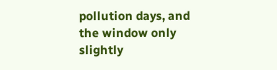pollution days, and the window only slightly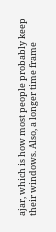ajar, which is how most people probably keep their windows. Also, a longer time frame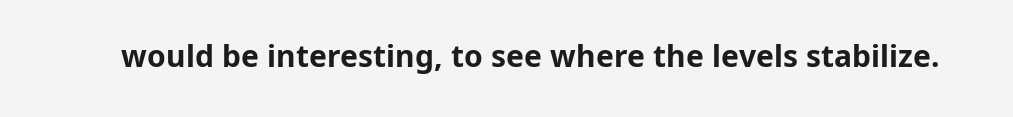would be interesting, to see where the levels stabilize.